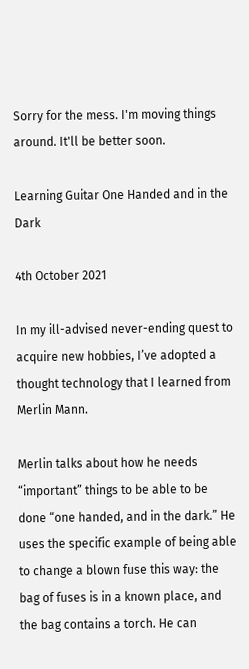Sorry for the mess. I'm moving things around. It'll be better soon.

Learning Guitar One Handed and in the Dark

4th October 2021

In my ill-advised never-ending quest to acquire new hobbies, I’ve adopted a thought technology that I learned from Merlin Mann.

Merlin talks about how he needs “important” things to be able to be done “one handed, and in the dark.” He uses the specific example of being able to change a blown fuse this way: the bag of fuses is in a known place, and the bag contains a torch. He can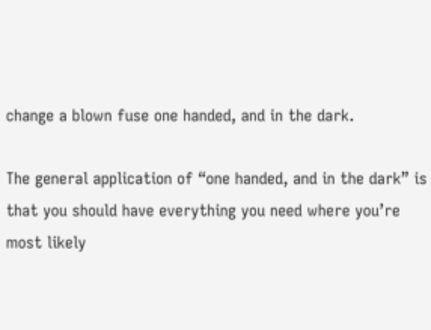change a blown fuse one handed, and in the dark.

The general application of “one handed, and in the dark” is that you should have everything you need where you’re most likely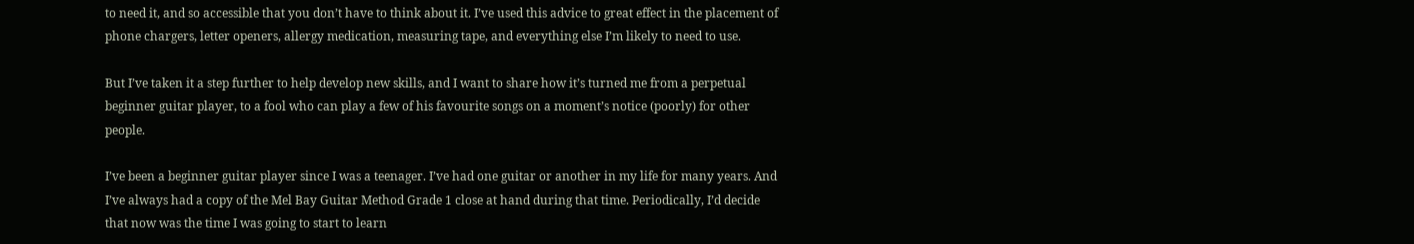to need it, and so accessible that you don’t have to think about it. I’ve used this advice to great effect in the placement of phone chargers, letter openers, allergy medication, measuring tape, and everything else I’m likely to need to use.

But I’ve taken it a step further to help develop new skills, and I want to share how it’s turned me from a perpetual beginner guitar player, to a fool who can play a few of his favourite songs on a moment’s notice (poorly) for other people.

I’ve been a beginner guitar player since I was a teenager. I’ve had one guitar or another in my life for many years. And I’ve always had a copy of the Mel Bay Guitar Method Grade 1 close at hand during that time. Periodically, I’d decide that now was the time I was going to start to learn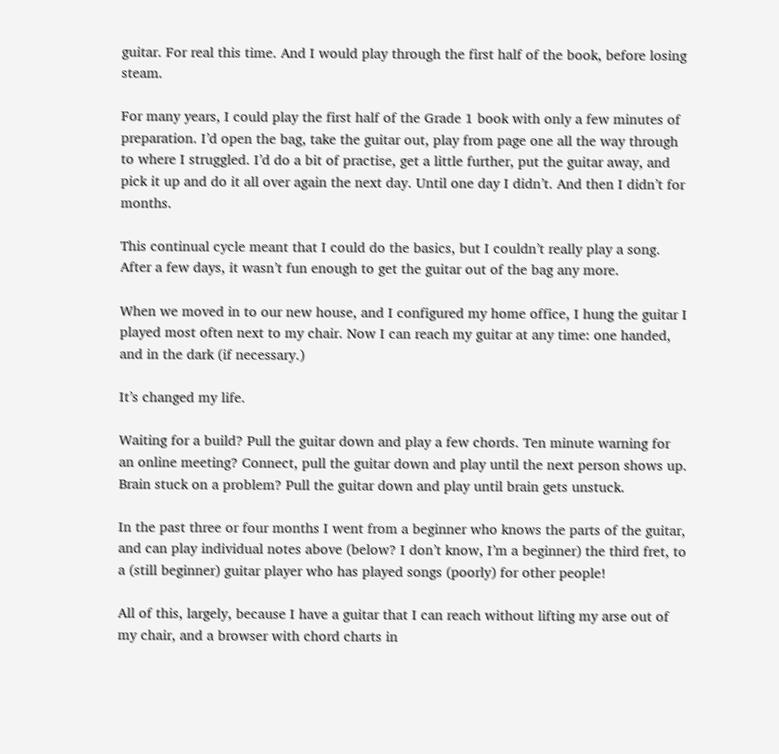guitar. For real this time. And I would play through the first half of the book, before losing steam.

For many years, I could play the first half of the Grade 1 book with only a few minutes of preparation. I’d open the bag, take the guitar out, play from page one all the way through to where I struggled. I’d do a bit of practise, get a little further, put the guitar away, and pick it up and do it all over again the next day. Until one day I didn’t. And then I didn’t for months.

This continual cycle meant that I could do the basics, but I couldn’t really play a song. After a few days, it wasn’t fun enough to get the guitar out of the bag any more.

When we moved in to our new house, and I configured my home office, I hung the guitar I played most often next to my chair. Now I can reach my guitar at any time: one handed, and in the dark (if necessary.)

It’s changed my life.

Waiting for a build? Pull the guitar down and play a few chords. Ten minute warning for an online meeting? Connect, pull the guitar down and play until the next person shows up. Brain stuck on a problem? Pull the guitar down and play until brain gets unstuck.

In the past three or four months I went from a beginner who knows the parts of the guitar, and can play individual notes above (below? I don’t know, I’m a beginner) the third fret, to a (still beginner) guitar player who has played songs (poorly) for other people!

All of this, largely, because I have a guitar that I can reach without lifting my arse out of my chair, and a browser with chord charts in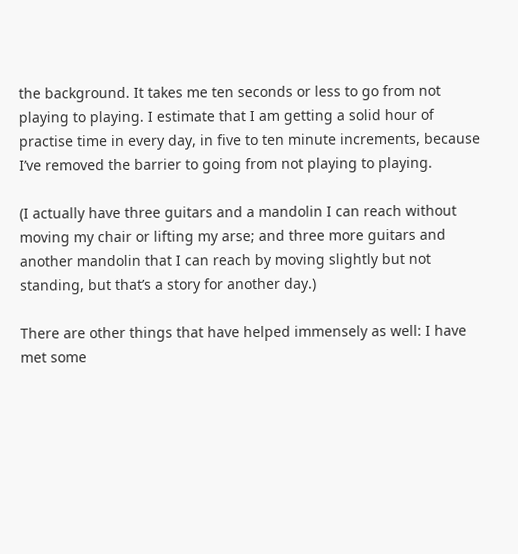the background. It takes me ten seconds or less to go from not playing to playing. I estimate that I am getting a solid hour of practise time in every day, in five to ten minute increments, because I’ve removed the barrier to going from not playing to playing.

(I actually have three guitars and a mandolin I can reach without moving my chair or lifting my arse; and three more guitars and another mandolin that I can reach by moving slightly but not standing, but that’s a story for another day.)

There are other things that have helped immensely as well: I have met some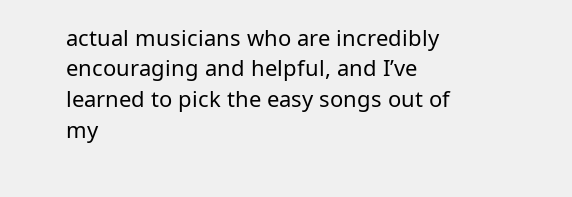actual musicians who are incredibly encouraging and helpful, and I’ve learned to pick the easy songs out of my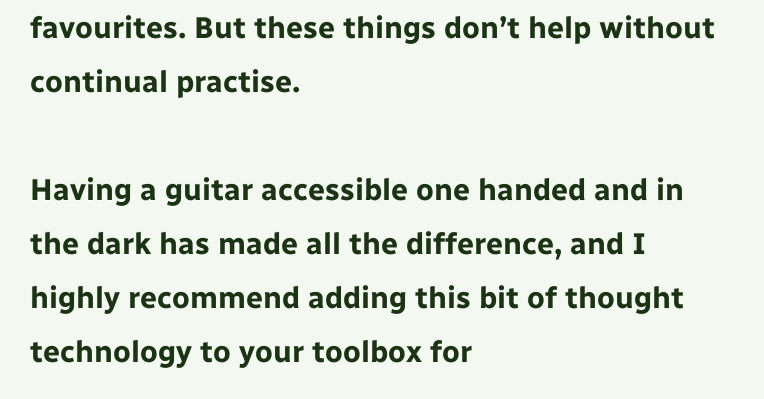favourites. But these things don’t help without continual practise.

Having a guitar accessible one handed and in the dark has made all the difference, and I highly recommend adding this bit of thought technology to your toolbox for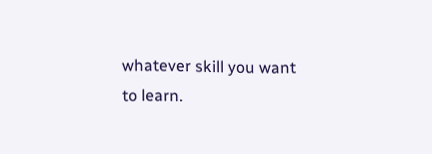whatever skill you want to learn.